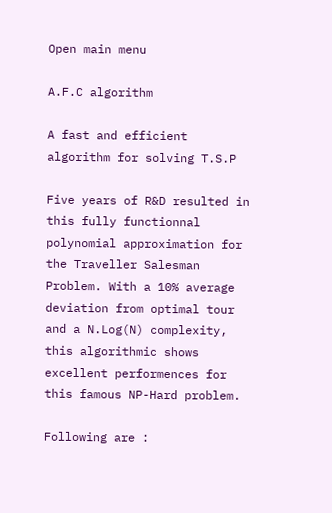Open main menu

A.F.C algorithm

A fast and efficient algorithm for solving T.S.P

Five years of R&D resulted in this fully functionnal polynomial approximation for the Traveller Salesman Problem. With a 10% average deviation from optimal tour and a N.Log(N) complexity, this algorithmic shows excellent performences for this famous NP-Hard problem.

Following are :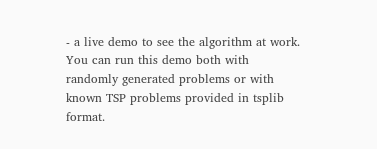- a live demo to see the algorithm at work. You can run this demo both with randomly generated problems or with known TSP problems provided in tsplib format.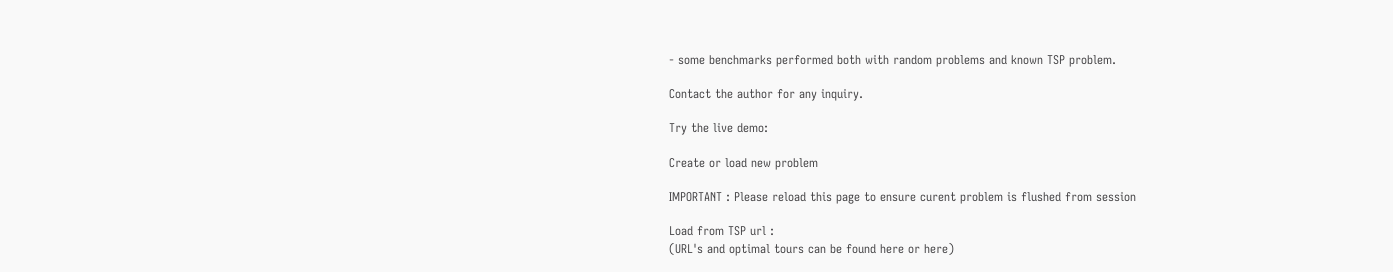- some benchmarks performed both with random problems and known TSP problem.

Contact the author for any inquiry.

Try the live demo:

Create or load new problem

IMPORTANT : Please reload this page to ensure curent problem is flushed from session

Load from TSP url :
(URL's and optimal tours can be found here or here)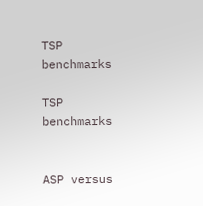TSP benchmarks

TSP benchmarks


ASP versus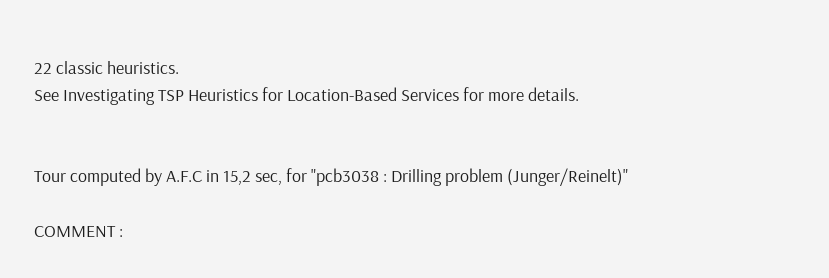22 classic heuristics.
See Investigating TSP Heuristics for Location-Based Services for more details.


Tour computed by A.F.C in 15,2 sec, for "pcb3038 : Drilling problem (Junger/Reinelt)"

COMMENT :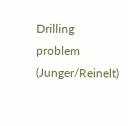Drilling problem (Junger/Reinelt)